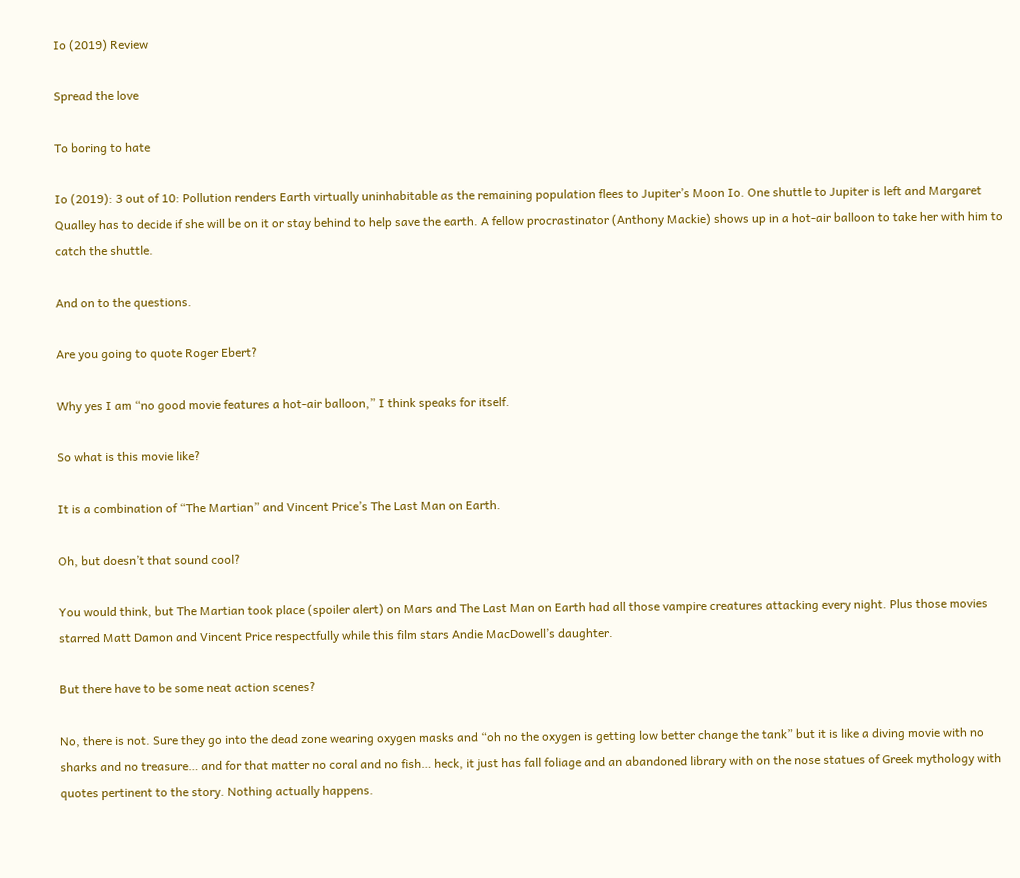Io (2019) Review

Spread the love

To boring to hate

Io (2019): 3 out of 10: Pollution renders Earth virtually uninhabitable as the remaining population flees to Jupiter’s Moon Io. One shuttle to Jupiter is left and Margaret Qualley has to decide if she will be on it or stay behind to help save the earth. A fellow procrastinator (Anthony Mackie) shows up in a hot-air balloon to take her with him to catch the shuttle.

And on to the questions.

Are you going to quote Roger Ebert?

Why yes I am “no good movie features a hot-air balloon,” I think speaks for itself.

So what is this movie like?

It is a combination of “The Martian” and Vincent Price’s The Last Man on Earth.

Oh, but doesn’t that sound cool?

You would think, but The Martian took place (spoiler alert) on Mars and The Last Man on Earth had all those vampire creatures attacking every night. Plus those movies starred Matt Damon and Vincent Price respectfully while this film stars Andie MacDowell’s daughter.

But there have to be some neat action scenes?

No, there is not. Sure they go into the dead zone wearing oxygen masks and “oh no the oxygen is getting low better change the tank” but it is like a diving movie with no sharks and no treasure… and for that matter no coral and no fish… heck, it just has fall foliage and an abandoned library with on the nose statues of Greek mythology with quotes pertinent to the story. Nothing actually happens.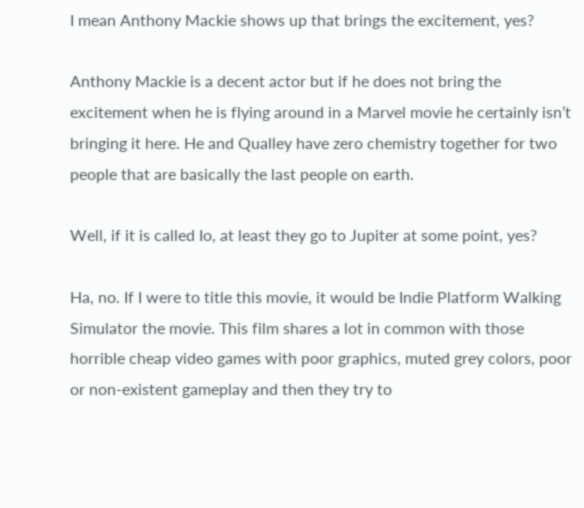I mean Anthony Mackie shows up that brings the excitement, yes?

Anthony Mackie is a decent actor but if he does not bring the excitement when he is flying around in a Marvel movie he certainly isn’t bringing it here. He and Qualley have zero chemistry together for two people that are basically the last people on earth.

Well, if it is called Io, at least they go to Jupiter at some point, yes?

Ha, no. If I were to title this movie, it would be Indie Platform Walking Simulator the movie. This film shares a lot in common with those horrible cheap video games with poor graphics, muted grey colors, poor or non-existent gameplay and then they try to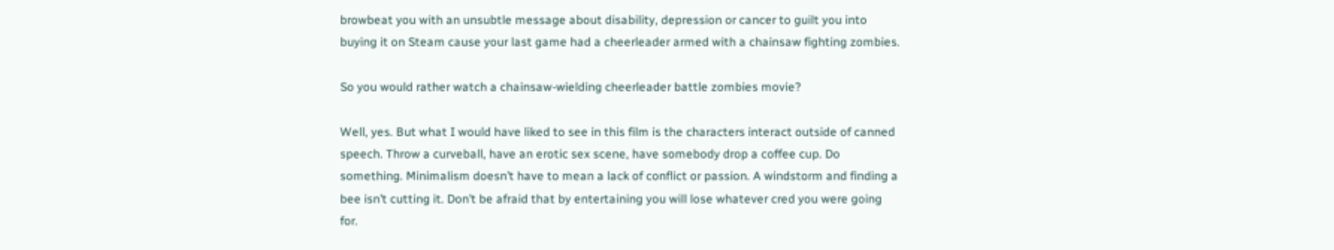browbeat you with an unsubtle message about disability, depression or cancer to guilt you into buying it on Steam cause your last game had a cheerleader armed with a chainsaw fighting zombies.

So you would rather watch a chainsaw-wielding cheerleader battle zombies movie?

Well, yes. But what I would have liked to see in this film is the characters interact outside of canned speech. Throw a curveball, have an erotic sex scene, have somebody drop a coffee cup. Do something. Minimalism doesn’t have to mean a lack of conflict or passion. A windstorm and finding a bee isn’t cutting it. Don’t be afraid that by entertaining you will lose whatever cred you were going for.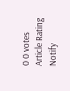0 0 votes
Article Rating
Notify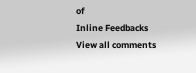of
Inline Feedbacks
View all comments